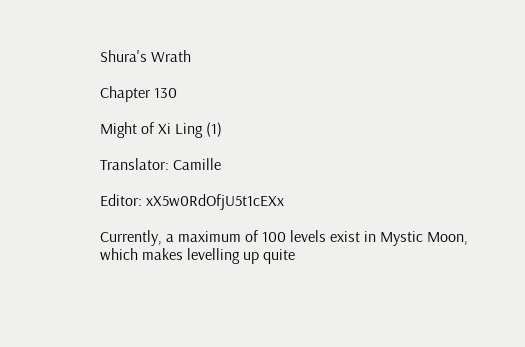Shura's Wrath

Chapter 130

Might of Xi Ling (1)

Translator: Camille

Editor: xX5w0RdOfjU5t1cEXx

Currently, a maximum of 100 levels exist in Mystic Moon, which makes levelling up quite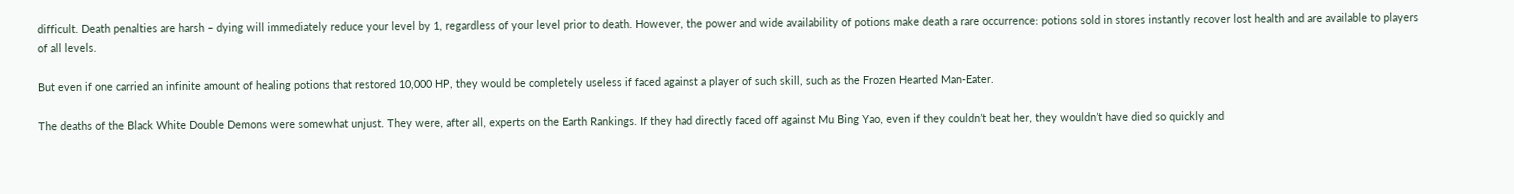difficult. Death penalties are harsh – dying will immediately reduce your level by 1, regardless of your level prior to death. However, the power and wide availability of potions make death a rare occurrence: potions sold in stores instantly recover lost health and are available to players of all levels.

But even if one carried an infinite amount of healing potions that restored 10,000 HP, they would be completely useless if faced against a player of such skill, such as the Frozen Hearted Man-Eater.

The deaths of the Black White Double Demons were somewhat unjust. They were, after all, experts on the Earth Rankings. If they had directly faced off against Mu Bing Yao, even if they couldn’t beat her, they wouldn’t have died so quickly and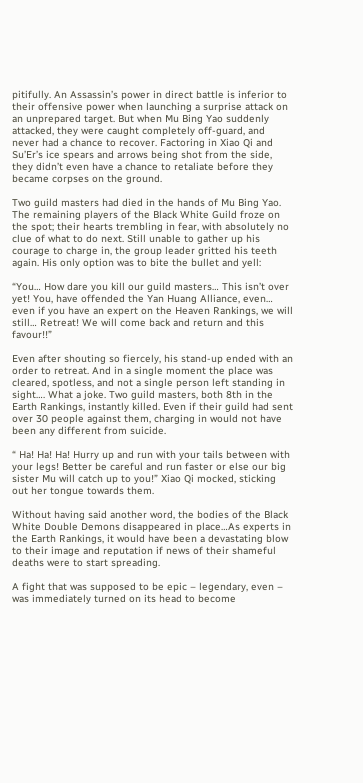pitifully. An Assassin’s power in direct battle is inferior to their offensive power when launching a surprise attack on an unprepared target. But when Mu Bing Yao suddenly attacked, they were caught completely off-guard, and never had a chance to recover. Factoring in Xiao Qi and Su’Er’s ice spears and arrows being shot from the side, they didn’t even have a chance to retaliate before they became corpses on the ground.

Two guild masters had died in the hands of Mu Bing Yao. The remaining players of the Black White Guild froze on the spot; their hearts trembling in fear, with absolutely no clue of what to do next. Still unable to gather up his courage to charge in, the group leader gritted his teeth again. His only option was to bite the bullet and yell:

“You… How dare you kill our guild masters… This isn’t over yet! You, have offended the Yan Huang Alliance, even… even if you have an expert on the Heaven Rankings, we will still… Retreat! We will come back and return and this favour!!”

Even after shouting so fiercely, his stand-up ended with an order to retreat. And in a single moment the place was cleared, spotless, and not a single person left standing in sight…. What a joke. Two guild masters, both 8th in the Earth Rankings, instantly killed. Even if their guild had sent over 30 people against them, charging in would not have been any different from suicide.

“ Ha! Ha! Ha! Hurry up and run with your tails between with your legs! Better be careful and run faster or else our big sister Mu will catch up to you!” Xiao Qi mocked, sticking out her tongue towards them.

Without having said another word, the bodies of the Black White Double Demons disappeared in place…As experts in the Earth Rankings, it would have been a devastating blow to their image and reputation if news of their shameful deaths were to start spreading.

A fight that was supposed to be epic – legendary, even – was immediately turned on its head to become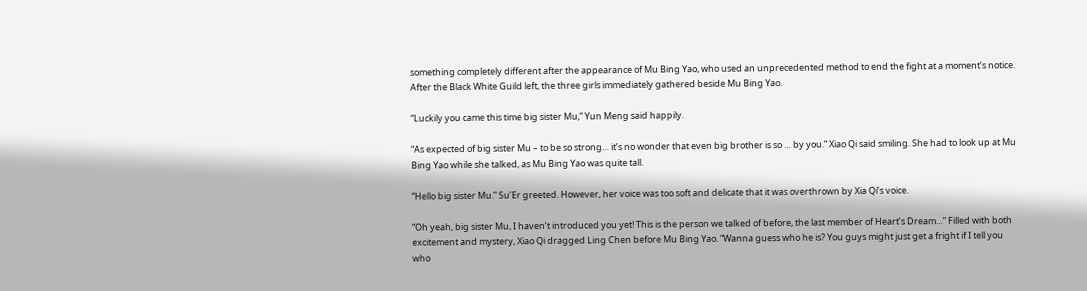something completely different after the appearance of Mu Bing Yao, who used an unprecedented method to end the fight at a moment’s notice. After the Black White Guild left, the three girls immediately gathered beside Mu Bing Yao.

“Luckily you came this time big sister Mu,” Yun Meng said happily.

“As expected of big sister Mu – to be so strong… it’s no wonder that even big brother is so … by you.” Xiao Qi said smiling. She had to look up at Mu Bing Yao while she talked, as Mu Bing Yao was quite tall.

“Hello big sister Mu.” Su’Er greeted. However, her voice was too soft and delicate that it was overthrown by Xia Qi’s voice.

“Oh yeah, big sister Mu, I haven’t introduced you yet! This is the person we talked of before, the last member of Heart’s Dream…” Filled with both excitement and mystery, Xiao Qi dragged Ling Chen before Mu Bing Yao. “Wanna guess who he is? You guys might just get a fright if I tell you who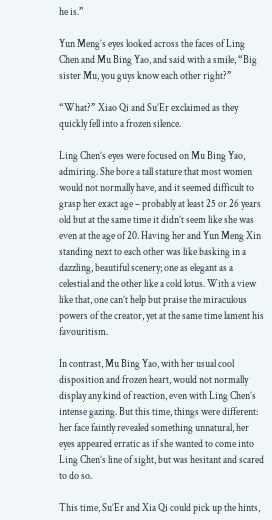he is.”

Yun Meng’s eyes looked across the faces of Ling Chen and Mu Bing Yao, and said with a smile, “Big sister Mu, you guys know each other right?”

“What?” Xiao Qi and Su’Er exclaimed as they quickly fell into a frozen silence.

Ling Chen’s eyes were focused on Mu Bing Yao, admiring. She bore a tall stature that most women would not normally have, and it seemed difficult to grasp her exact age – probably at least 25 or 26 years old but at the same time it didn’t seem like she was even at the age of 20. Having her and Yun Meng Xin standing next to each other was like basking in a dazzling, beautiful scenery; one as elegant as a celestial and the other like a cold lotus. With a view like that, one can’t help but praise the miraculous powers of the creator, yet at the same time lament his favouritism.

In contrast, Mu Bing Yao, with her usual cool disposition and frozen heart, would not normally display any kind of reaction, even with Ling Chen’s intense gazing. But this time, things were different: her face faintly revealed something unnatural, her eyes appeared erratic as if she wanted to come into Ling Chen’s line of sight, but was hesitant and scared to do so.

This time, Su’Er and Xia Qi could pick up the hints,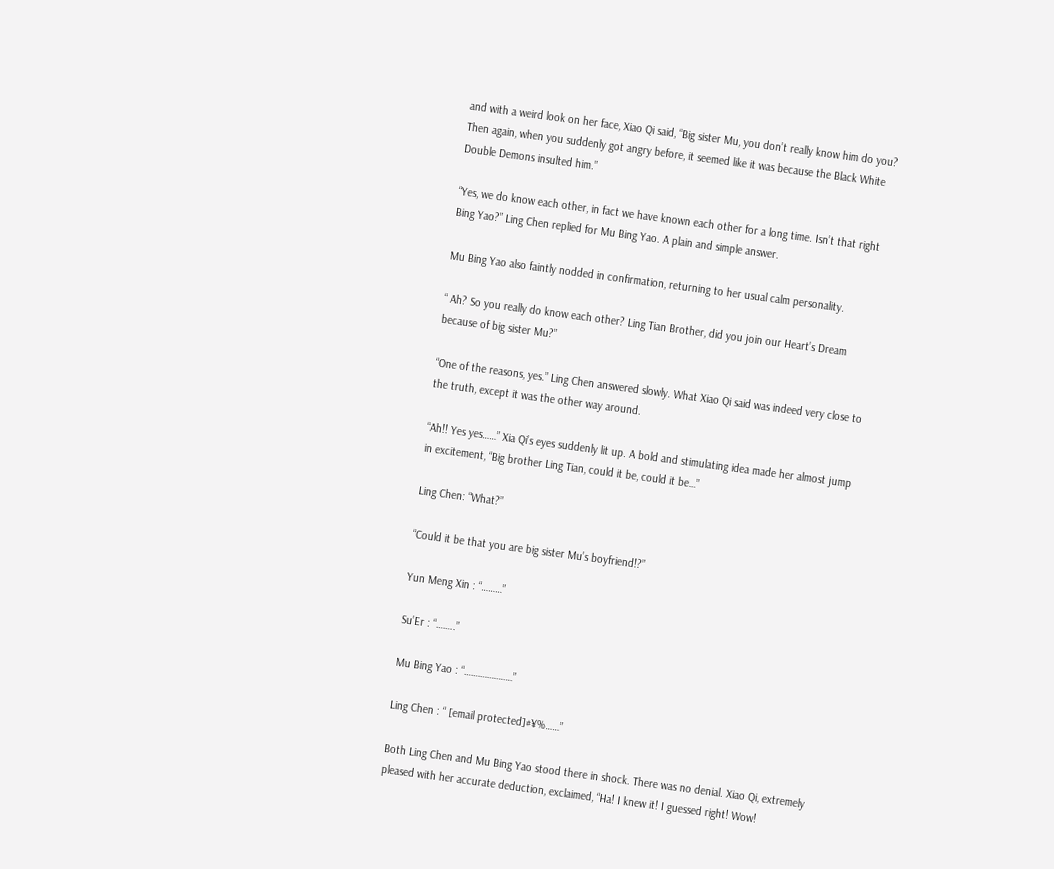and with a weird look on her face, Xiao Qi said, “Big sister Mu, you don’t really know him do you? Then again, when you suddenly got angry before, it seemed like it was because the Black White Double Demons insulted him.”

“Yes, we do know each other, in fact we have known each other for a long time. Isn’t that right Bing Yao?” Ling Chen replied for Mu Bing Yao. A plain and simple answer.

Mu Bing Yao also faintly nodded in confirmation, returning to her usual calm personality.

“ Ah? So you really do know each other? Ling Tian Brother, did you join our Heart’s Dream because of big sister Mu?”

“One of the reasons, yes.” Ling Chen answered slowly. What Xiao Qi said was indeed very close to the truth, except it was the other way around.

“Ah!! Yes yes……” Xia Qi’s eyes suddenly lit up. A bold and stimulating idea made her almost jump in excitement, “Big brother Ling Tian, could it be, could it be…”

Ling Chen: “What?”

“Could it be that you are big sister Mu’s boyfriend!?”

Yun Meng Xin : “………”

Su’Er : “……..”

Mu Bing Yao : “…………………”

Ling Chen : “ [email protected]#¥%……”

Both Ling Chen and Mu Bing Yao stood there in shock. There was no denial. Xiao Qi, extremely pleased with her accurate deduction, exclaimed, “Ha! I knew it! I guessed right! Wow!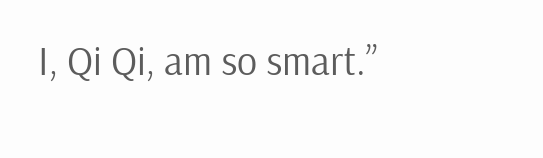I, Qi Qi, am so smart.”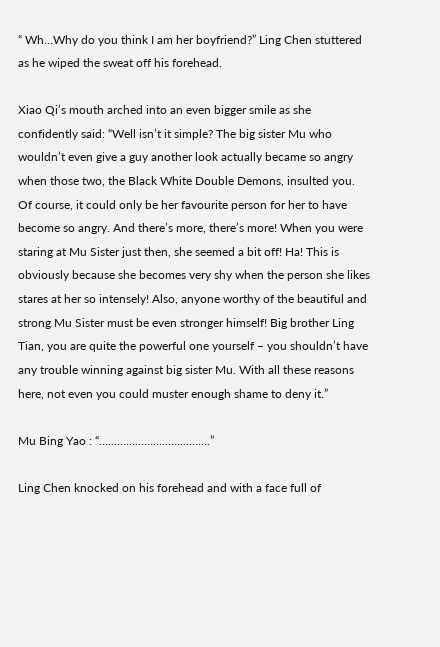“ Wh…Why do you think I am her boyfriend?” Ling Chen stuttered as he wiped the sweat off his forehead.

Xiao Qi’s mouth arched into an even bigger smile as she confidently said: “Well isn’t it simple? The big sister Mu who wouldn’t even give a guy another look actually became so angry when those two, the Black White Double Demons, insulted you. Of course, it could only be her favourite person for her to have become so angry. And there’s more, there’s more! When you were staring at Mu Sister just then, she seemed a bit off! Ha! This is obviously because she becomes very shy when the person she likes stares at her so intensely! Also, anyone worthy of the beautiful and strong Mu Sister must be even stronger himself! Big brother Ling Tian, you are quite the powerful one yourself – you shouldn’t have any trouble winning against big sister Mu. With all these reasons here, not even you could muster enough shame to deny it.”

Mu Bing Yao : “……………………………….”

Ling Chen knocked on his forehead and with a face full of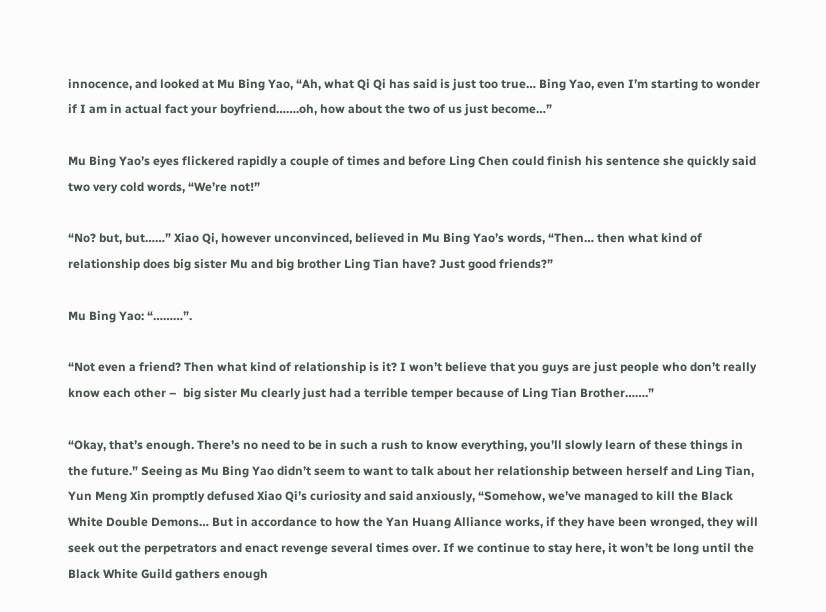innocence, and looked at Mu Bing Yao, “Ah, what Qi Qi has said is just too true… Bing Yao, even I’m starting to wonder if I am in actual fact your boyfriend…….oh, how about the two of us just become…”

Mu Bing Yao’s eyes flickered rapidly a couple of times and before Ling Chen could finish his sentence she quickly said two very cold words, “We’re not!”

“No? but, but……” Xiao Qi, however unconvinced, believed in Mu Bing Yao’s words, “Then… then what kind of relationship does big sister Mu and big brother Ling Tian have? Just good friends?”

Mu Bing Yao: “………”.

“Not even a friend? Then what kind of relationship is it? I won’t believe that you guys are just people who don’t really know each other –  big sister Mu clearly just had a terrible temper because of Ling Tian Brother…….”

“Okay, that’s enough. There’s no need to be in such a rush to know everything, you’ll slowly learn of these things in the future.” Seeing as Mu Bing Yao didn’t seem to want to talk about her relationship between herself and Ling Tian, Yun Meng Xin promptly defused Xiao Qi’s curiosity and said anxiously, “Somehow, we’ve managed to kill the Black White Double Demons… But in accordance to how the Yan Huang Alliance works, if they have been wronged, they will seek out the perpetrators and enact revenge several times over. If we continue to stay here, it won’t be long until the Black White Guild gathers enough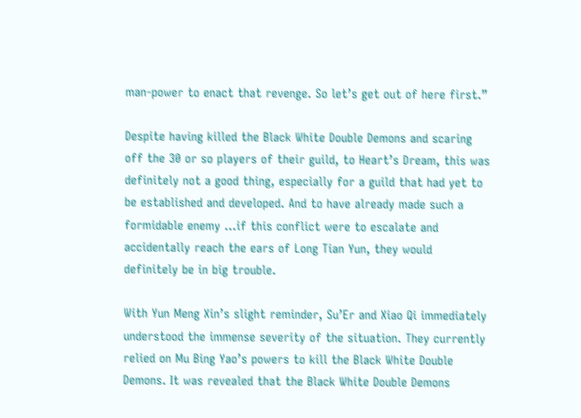man-power to enact that revenge. So let’s get out of here first.”

Despite having killed the Black White Double Demons and scaring off the 30 or so players of their guild, to Heart’s Dream, this was definitely not a good thing, especially for a guild that had yet to be established and developed. And to have already made such a formidable enemy …if this conflict were to escalate and accidentally reach the ears of Long Tian Yun, they would definitely be in big trouble.

With Yun Meng Xin’s slight reminder, Su’Er and Xiao Qi immediately understood the immense severity of the situation. They currently relied on Mu Bing Yao’s powers to kill the Black White Double Demons. It was revealed that the Black White Double Demons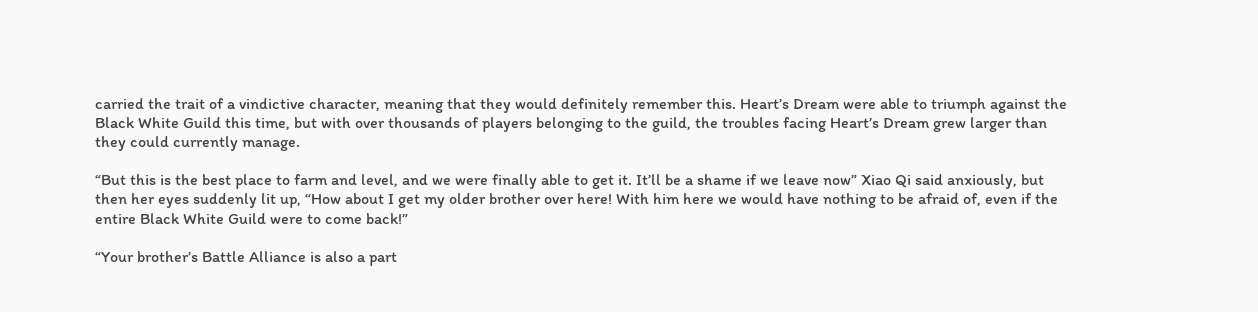carried the trait of a vindictive character, meaning that they would definitely remember this. Heart’s Dream were able to triumph against the Black White Guild this time, but with over thousands of players belonging to the guild, the troubles facing Heart’s Dream grew larger than they could currently manage.

“But this is the best place to farm and level, and we were finally able to get it. It’ll be a shame if we leave now” Xiao Qi said anxiously, but then her eyes suddenly lit up, “How about I get my older brother over here! With him here we would have nothing to be afraid of, even if the entire Black White Guild were to come back!”

“Your brother’s Battle Alliance is also a part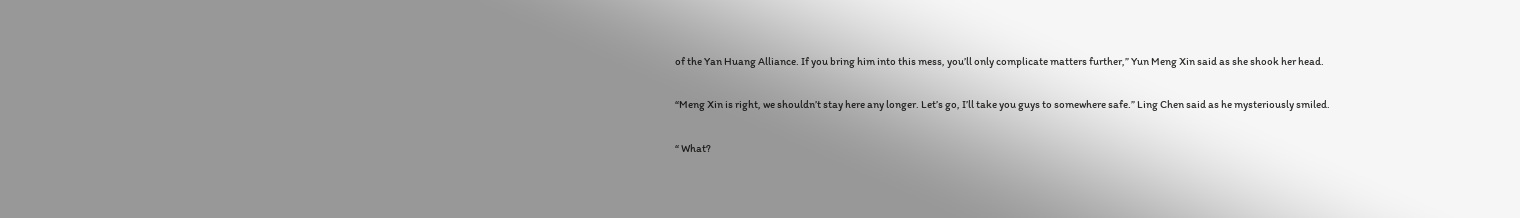of the Yan Huang Alliance. If you bring him into this mess, you’ll only complicate matters further,” Yun Meng Xin said as she shook her head.

“Meng Xin is right, we shouldn’t stay here any longer. Let’s go, I’ll take you guys to somewhere safe.” Ling Chen said as he mysteriously smiled.

“ What?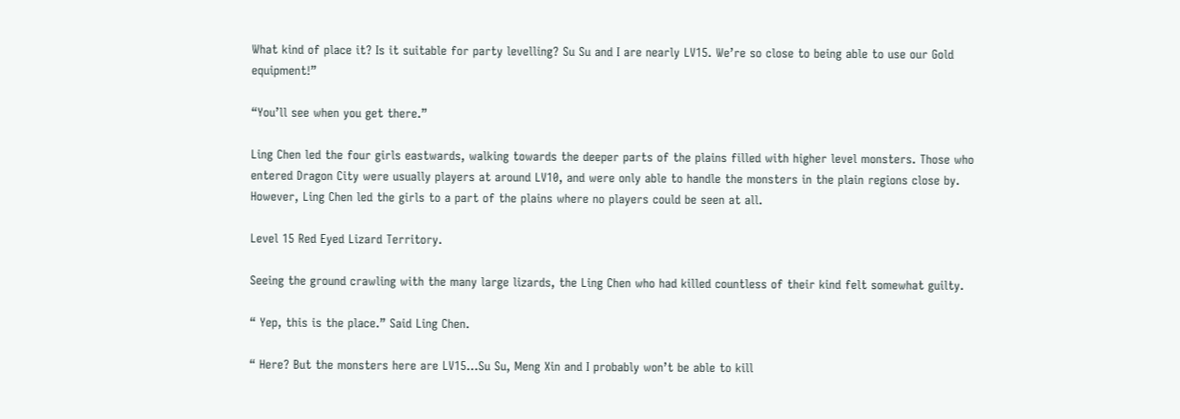What kind of place it? Is it suitable for party levelling? Su Su and I are nearly LV15. We’re so close to being able to use our Gold equipment!”

“You’ll see when you get there.”

Ling Chen led the four girls eastwards, walking towards the deeper parts of the plains filled with higher level monsters. Those who entered Dragon City were usually players at around LV10, and were only able to handle the monsters in the plain regions close by. However, Ling Chen led the girls to a part of the plains where no players could be seen at all.

Level 15 Red Eyed Lizard Territory.

Seeing the ground crawling with the many large lizards, the Ling Chen who had killed countless of their kind felt somewhat guilty.

“ Yep, this is the place.” Said Ling Chen.

“ Here? But the monsters here are LV15…Su Su, Meng Xin and I probably won’t be able to kill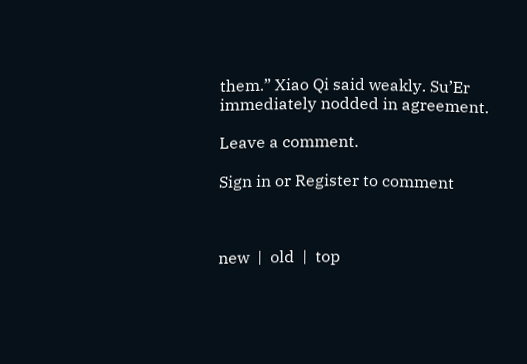them.” Xiao Qi said weakly. Su’Er immediately nodded in agreement.

Leave a comment.

Sign in or Register to comment



new  |  old  |  top